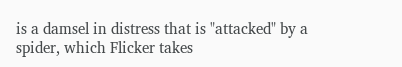is a damsel in distress that is "attacked" by a spider, which Flicker takes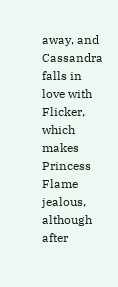away, and Cassandra falls in love with Flicker, which makes Princess Flame jealous, although after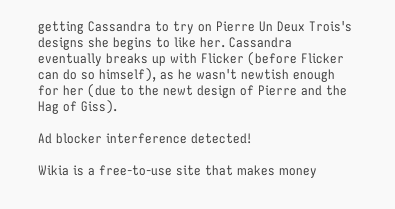getting Cassandra to try on Pierre Un Deux Trois's designs she begins to like her. Cassandra eventually breaks up with Flicker (before Flicker can do so himself), as he wasn't newtish enough for her (due to the newt design of Pierre and the Hag of Giss).

Ad blocker interference detected!

Wikia is a free-to-use site that makes money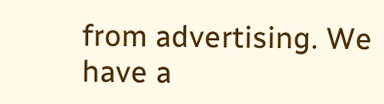from advertising. We have a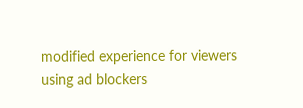modified experience for viewers using ad blockers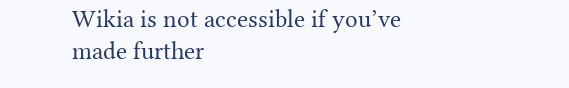Wikia is not accessible if you’ve made further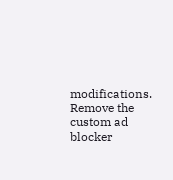modifications. Remove the custom ad blocker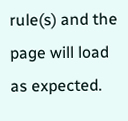rule(s) and the page will load as expected.